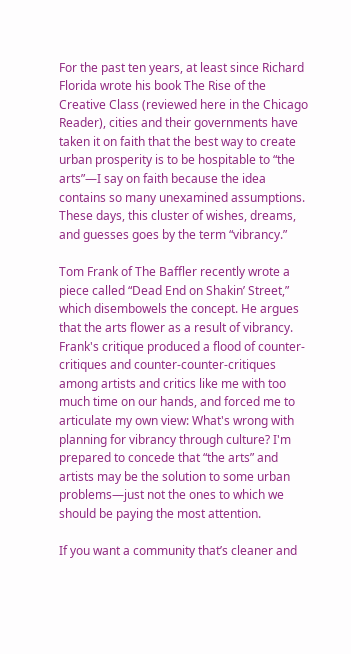For the past ten years, at least since Richard Florida wrote his book The Rise of the Creative Class (reviewed here in the Chicago Reader), cities and their governments have taken it on faith that the best way to create urban prosperity is to be hospitable to “the arts”—I say on faith because the idea contains so many unexamined assumptions. These days, this cluster of wishes, dreams, and guesses goes by the term “vibrancy.”

Tom Frank of The Baffler recently wrote a piece called “Dead End on Shakin’ Street,” which disembowels the concept. He argues that the arts flower as a result of vibrancy. Frank's critique produced a flood of counter-critiques and counter-counter-critiques among artists and critics like me with too much time on our hands, and forced me to articulate my own view: What's wrong with planning for vibrancy through culture? I'm prepared to concede that “the arts” and artists may be the solution to some urban problems—just not the ones to which we should be paying the most attention.

If you want a community that’s cleaner and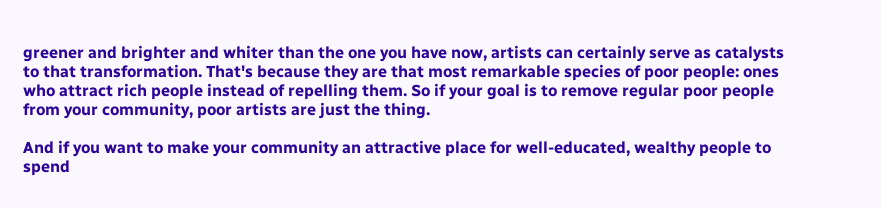greener and brighter and whiter than the one you have now, artists can certainly serve as catalysts to that transformation. That's because they are that most remarkable species of poor people: ones who attract rich people instead of repelling them. So if your goal is to remove regular poor people from your community, poor artists are just the thing.

And if you want to make your community an attractive place for well-educated, wealthy people to spend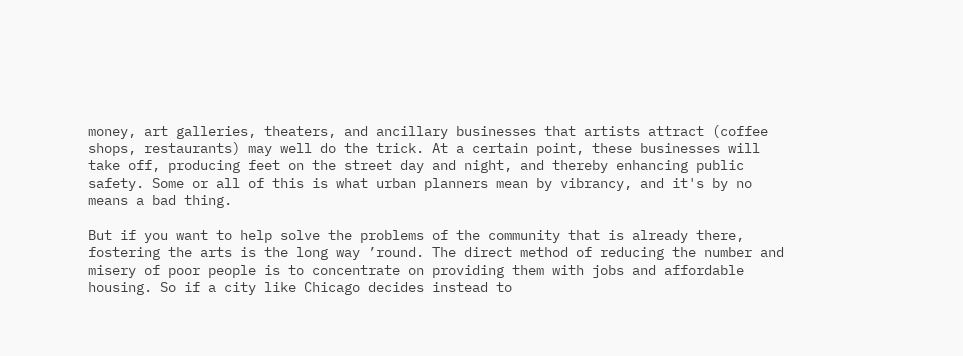money, art galleries, theaters, and ancillary businesses that artists attract (coffee shops, restaurants) may well do the trick. At a certain point, these businesses will take off, producing feet on the street day and night, and thereby enhancing public safety. Some or all of this is what urban planners mean by vibrancy, and it's by no means a bad thing.

But if you want to help solve the problems of the community that is already there, fostering the arts is the long way ’round. The direct method of reducing the number and misery of poor people is to concentrate on providing them with jobs and affordable housing. So if a city like Chicago decides instead to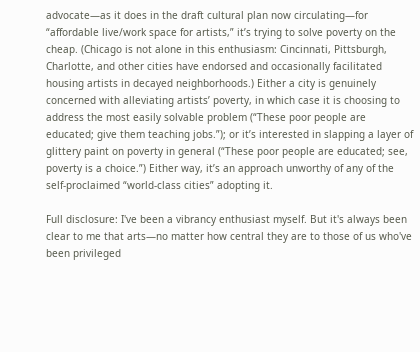advocate—as it does in the draft cultural plan now circulating—for “affordable live/work space for artists,” it’s trying to solve poverty on the cheap. (Chicago is not alone in this enthusiasm: Cincinnati, Pittsburgh, Charlotte, and other cities have endorsed and occasionally facilitated housing artists in decayed neighborhoods.) Either a city is genuinely concerned with alleviating artists’ poverty, in which case it is choosing to address the most easily solvable problem (“These poor people are educated; give them teaching jobs.”); or it’s interested in slapping a layer of glittery paint on poverty in general (“These poor people are educated; see, poverty is a choice.”) Either way, it’s an approach unworthy of any of the self-proclaimed “world-class cities” adopting it.

Full disclosure: I've been a vibrancy enthusiast myself. But it's always been clear to me that arts—no matter how central they are to those of us who've been privileged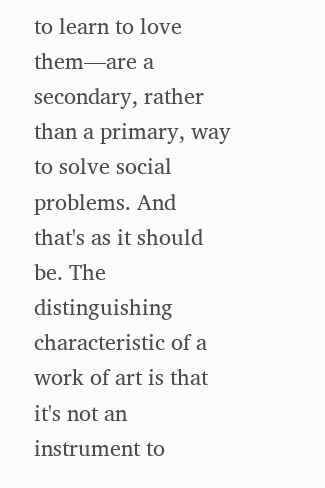to learn to love them—are a secondary, rather than a primary, way to solve social problems. And that's as it should be. The distinguishing characteristic of a work of art is that it's not an instrument to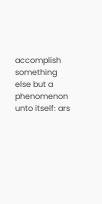accomplish something else but a phenomenon unto itself: ars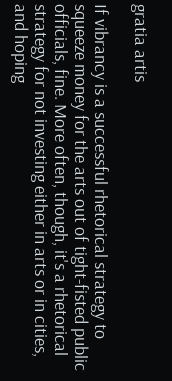gratia artis

If vibrancy is a successful rhetorical strategy to squeeze money for the arts out of tight-fisted public officials, fine. More often, though, it's a rhetorical strategy for not investing either in arts or in cities, and hoping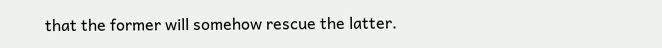that the former will somehow rescue the latter.